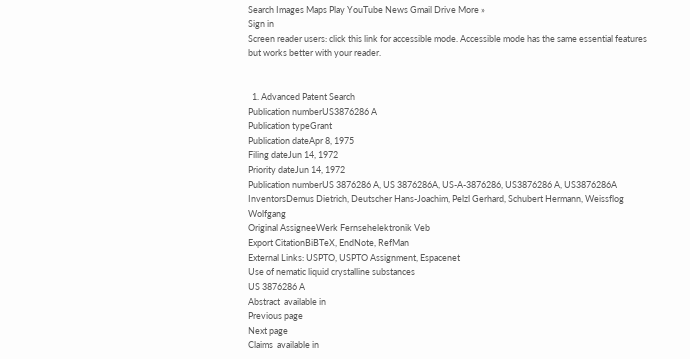Search Images Maps Play YouTube News Gmail Drive More »
Sign in
Screen reader users: click this link for accessible mode. Accessible mode has the same essential features but works better with your reader.


  1. Advanced Patent Search
Publication numberUS3876286 A
Publication typeGrant
Publication dateApr 8, 1975
Filing dateJun 14, 1972
Priority dateJun 14, 1972
Publication numberUS 3876286 A, US 3876286A, US-A-3876286, US3876286 A, US3876286A
InventorsDemus Dietrich, Deutscher Hans-Joachim, Pelzl Gerhard, Schubert Hermann, Weissflog Wolfgang
Original AssigneeWerk Fernsehelektronik Veb
Export CitationBiBTeX, EndNote, RefMan
External Links: USPTO, USPTO Assignment, Espacenet
Use of nematic liquid crystalline substances
US 3876286 A
Abstract  available in
Previous page
Next page
Claims  available in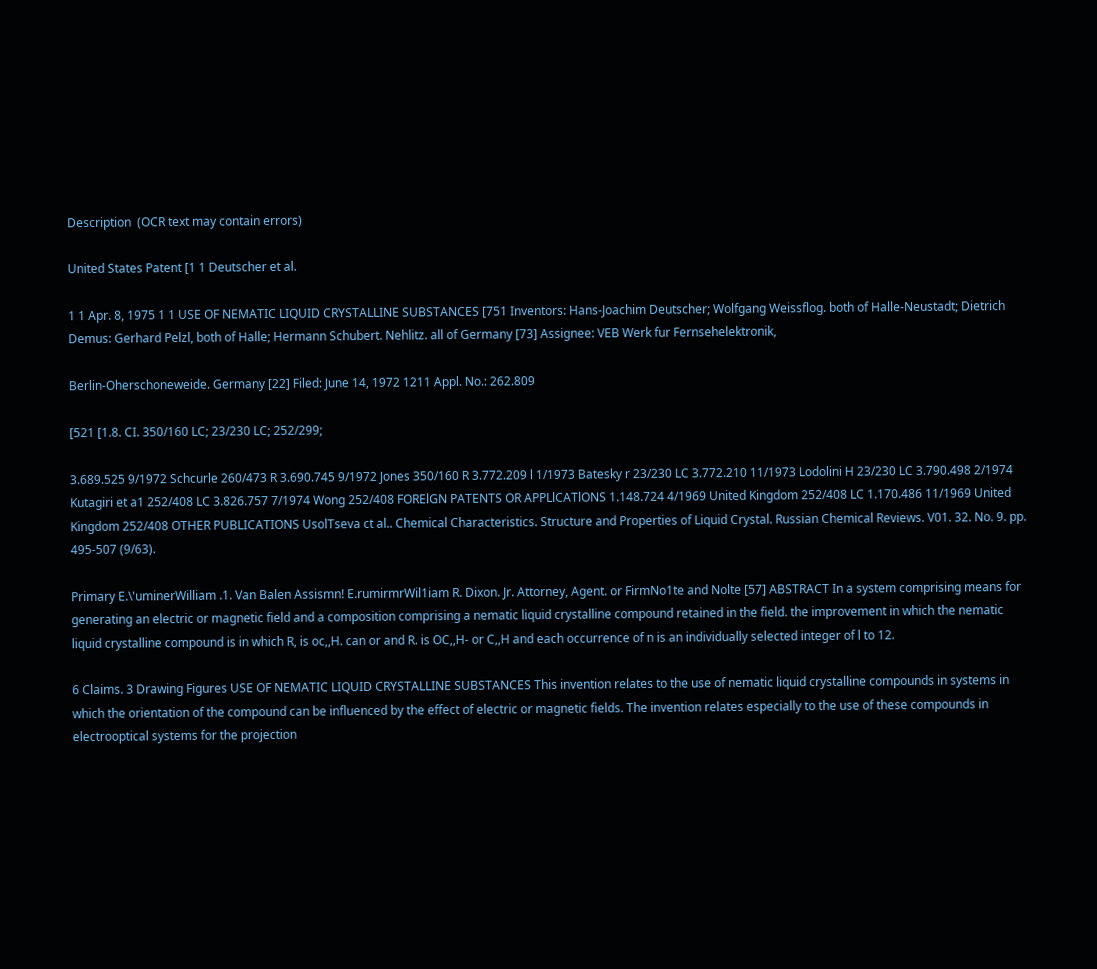Description  (OCR text may contain errors)

United States Patent [1 1 Deutscher et al.

1 1 Apr. 8, 1975 1 1 USE OF NEMATIC LIQUID CRYSTALLINE SUBSTANCES [751 Inventors: Hans-Joachim Deutscher; Wolfgang Weissflog. both of Halle-Neustadt; Dietrich Demus: Gerhard Pelzl, both of Halle; Hermann Schubert. Nehlitz. all of Germany [73] Assignee: VEB Werk fur Fernsehelektronik,

Berlin-Oherschoneweide. Germany [22] Filed: June 14, 1972 1211 Appl. No.: 262.809

[521 [1.8. CI. 350/160 LC; 23/230 LC; 252/299;

3.689.525 9/1972 Schcurle 260/473 R 3.690.745 9/1972 Jones 350/160 R 3.772.209 l 1/1973 Batesky r 23/230 LC 3.772.210 11/1973 Lodolini H 23/230 LC 3.790.498 2/1974 Kutagiri et a1 252/408 LC 3.826.757 7/1974 Wong 252/408 FORElGN PATENTS OR APPLlCATlONS 1.148.724 4/1969 United Kingdom 252/408 LC 1.170.486 11/1969 United Kingdom 252/408 OTHER PUBLICATIONS UsolTseva ct al.. Chemical Characteristics. Structure and Properties of Liquid Crystal. Russian Chemical Reviews. V01. 32. No. 9. pp. 495-507 (9/63).

Primary E.\'uminerWilliam .1. Van Balen Assismn! E.rumirmrWil1iam R. Dixon. Jr. Attorney, Agent. or FirmNo1te and Nolte [57] ABSTRACT In a system comprising means for generating an electric or magnetic field and a composition comprising a nematic liquid crystalline compound retained in the field. the improvement in which the nematic liquid crystalline compound is in which R, is oc,,H. can or and R. is OC,,H- or C,,H and each occurrence of n is an individually selected integer of l to 12.

6 Claims. 3 Drawing Figures USE OF NEMATIC LIQUID CRYSTALLINE SUBSTANCES This invention relates to the use of nematic liquid crystalline compounds in systems in which the orientation of the compound can be influenced by the effect of electric or magnetic fields. The invention relates especially to the use of these compounds in electrooptical systems for the projection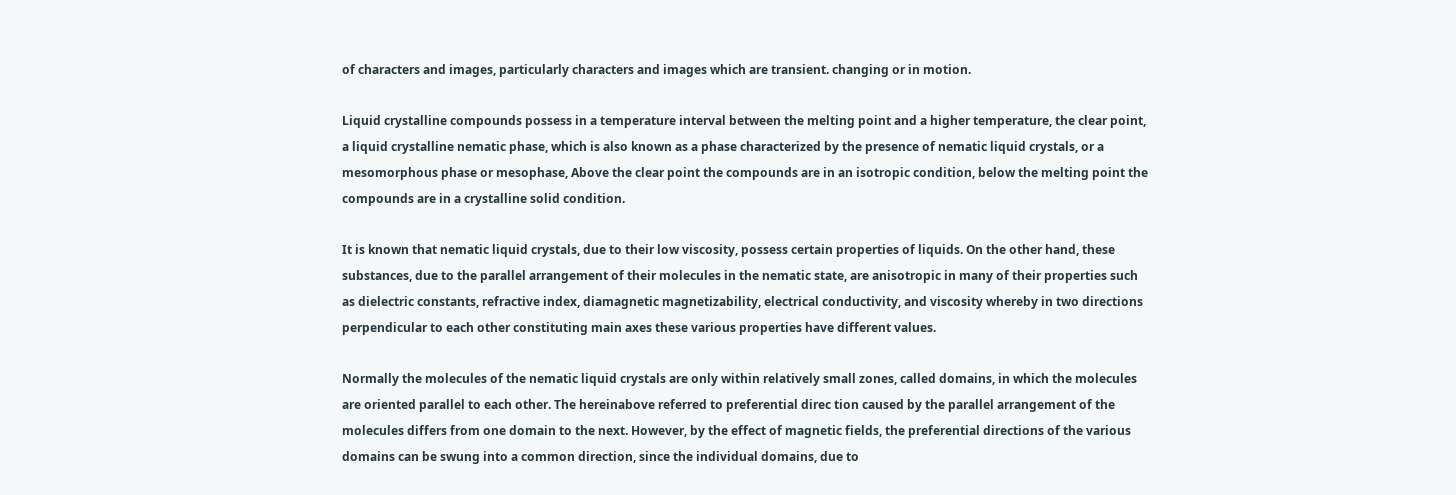of characters and images, particularly characters and images which are transient. changing or in motion.

Liquid crystalline compounds possess in a temperature interval between the melting point and a higher temperature, the clear point, a liquid crystalline nematic phase, which is also known as a phase characterized by the presence of nematic liquid crystals, or a mesomorphous phase or mesophase, Above the clear point the compounds are in an isotropic condition, below the melting point the compounds are in a crystalline solid condition.

It is known that nematic liquid crystals, due to their low viscosity, possess certain properties of liquids. On the other hand, these substances, due to the parallel arrangement of their molecules in the nematic state, are anisotropic in many of their properties such as dielectric constants, refractive index, diamagnetic magnetizability, electrical conductivity, and viscosity whereby in two directions perpendicular to each other constituting main axes these various properties have different values.

Normally the molecules of the nematic liquid crystals are only within relatively small zones, called domains, in which the molecules are oriented parallel to each other. The hereinabove referred to preferential direc tion caused by the parallel arrangement of the molecules differs from one domain to the next. However, by the effect of magnetic fields, the preferential directions of the various domains can be swung into a common direction, since the individual domains, due to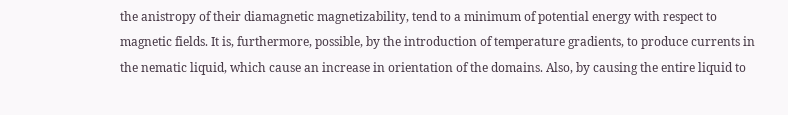the anistropy of their diamagnetic magnetizability, tend to a minimum of potential energy with respect to magnetic fields. It is, furthermore, possible, by the introduction of temperature gradients, to produce currents in the nematic liquid, which cause an increase in orientation of the domains. Also, by causing the entire liquid to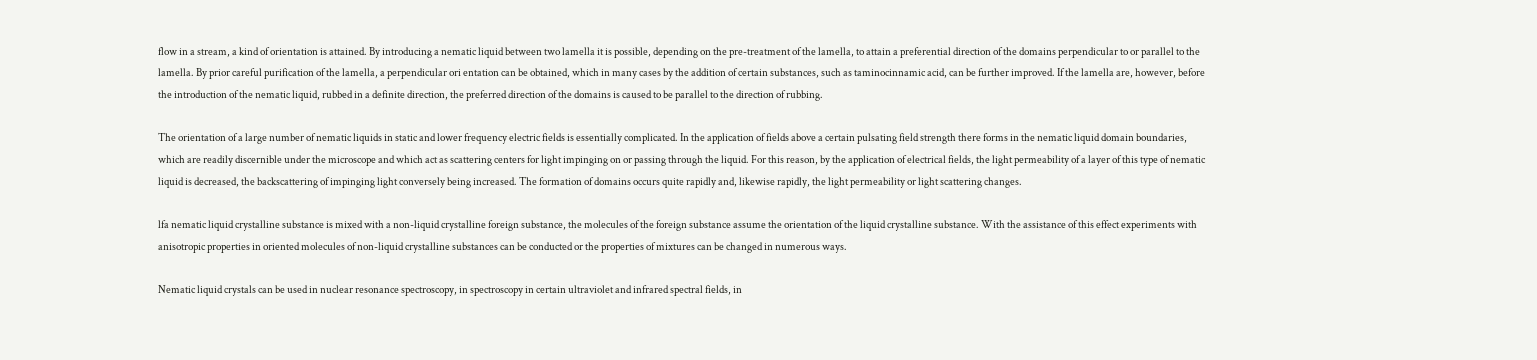flow in a stream, a kind of orientation is attained. By introducing a nematic liquid between two lamella it is possible, depending on the pre-treatment of the lamella, to attain a preferential direction of the domains perpendicular to or parallel to the lamella. By prior careful purification of the lamella, a perpendicular ori entation can be obtained, which in many cases by the addition of certain substances, such as taminocinnamic acid, can be further improved. If the lamella are, however, before the introduction of the nematic liquid, rubbed in a definite direction, the preferred direction of the domains is caused to be parallel to the direction of rubbing.

The orientation of a large number of nematic liquids in static and lower frequency electric fields is essentially complicated. In the application of fields above a certain pulsating field strength there forms in the nematic liquid domain boundaries, which are readily discernible under the microscope and which act as scattering centers for light impinging on or passing through the liquid. For this reason, by the application of electrical fields, the light permeability of a layer of this type of nematic liquid is decreased, the backscattering of impinging light conversely being increased. The formation of domains occurs quite rapidly and, likewise rapidly, the light permeability or light scattering changes.

lfa nematic liquid crystalline substance is mixed with a non-liquid crystalline foreign substance, the molecules of the foreign substance assume the orientation of the liquid crystalline substance. With the assistance of this effect experiments with anisotropic properties in oriented molecules of non-liquid crystalline substances can be conducted or the properties of mixtures can be changed in numerous ways.

Nematic liquid crystals can be used in nuclear resonance spectroscopy, in spectroscopy in certain ultraviolet and infrared spectral fields, in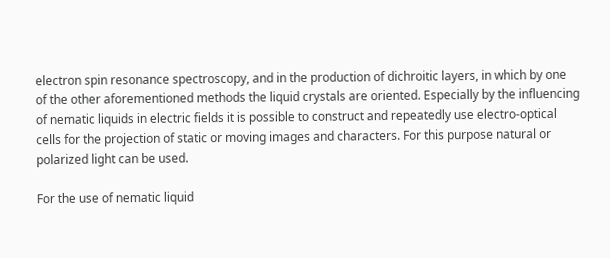electron spin resonance spectroscopy, and in the production of dichroitic layers, in which by one of the other aforementioned methods the liquid crystals are oriented. Especially by the influencing of nematic liquids in electric fields it is possible to construct and repeatedly use electro-optical cells for the projection of static or moving images and characters. For this purpose natural or polarized light can be used.

For the use of nematic liquid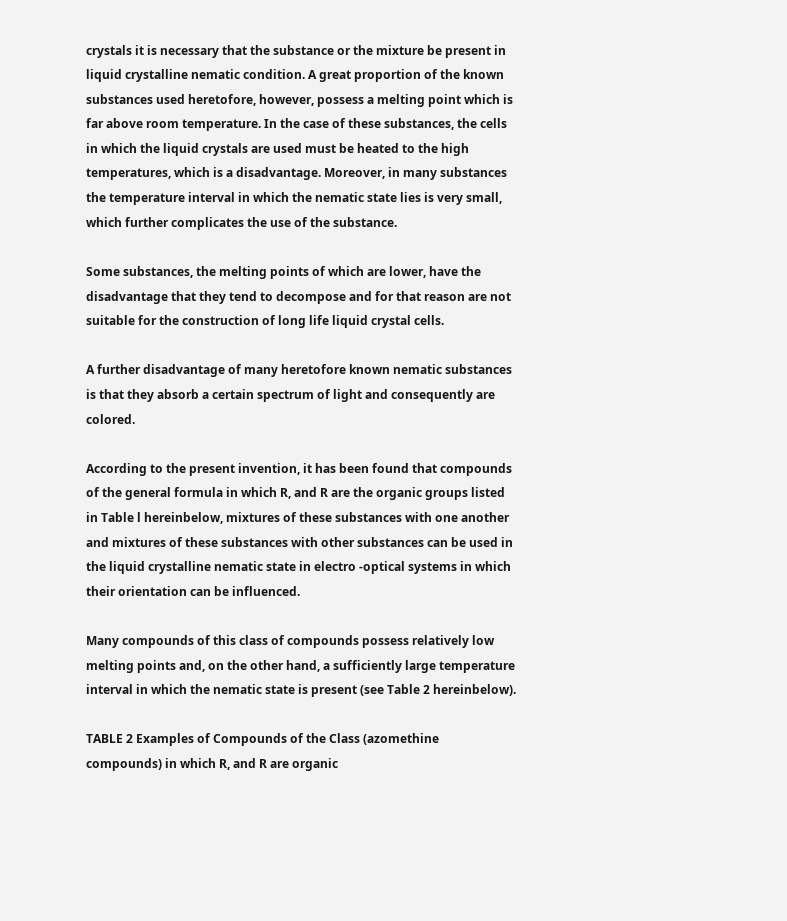crystals it is necessary that the substance or the mixture be present in liquid crystalline nematic condition. A great proportion of the known substances used heretofore, however, possess a melting point which is far above room temperature. In the case of these substances, the cells in which the liquid crystals are used must be heated to the high temperatures, which is a disadvantage. Moreover, in many substances the temperature interval in which the nematic state lies is very small, which further complicates the use of the substance.

Some substances, the melting points of which are lower, have the disadvantage that they tend to decompose and for that reason are not suitable for the construction of long life liquid crystal cells.

A further disadvantage of many heretofore known nematic substances is that they absorb a certain spectrum of light and consequently are colored.

According to the present invention, it has been found that compounds of the general formula in which R, and R are the organic groups listed in Table l hereinbelow, mixtures of these substances with one another and mixtures of these substances with other substances can be used in the liquid crystalline nematic state in electro -optical systems in which their orientation can be influenced.

Many compounds of this class of compounds possess relatively low melting points and, on the other hand, a sufficiently large temperature interval in which the nematic state is present (see Table 2 hereinbelow).

TABLE 2 Examples of Compounds of the Class (azomethine compounds) in which R, and R are organic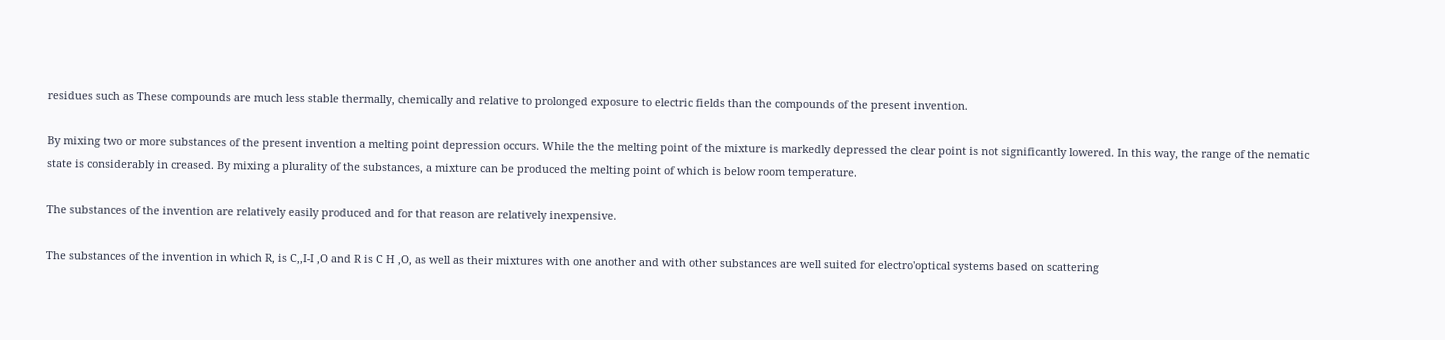residues such as These compounds are much less stable thermally, chemically and relative to prolonged exposure to electric fields than the compounds of the present invention.

By mixing two or more substances of the present invention a melting point depression occurs. While the the melting point of the mixture is markedly depressed the clear point is not significantly lowered. In this way, the range of the nematic state is considerably in creased. By mixing a plurality of the substances, a mixture can be produced the melting point of which is below room temperature.

The substances of the invention are relatively easily produced and for that reason are relatively inexpensive.

The substances of the invention in which R, is C,,I-I ,O and R is C H ,O, as well as their mixtures with one another and with other substances are well suited for electro'optical systems based on scattering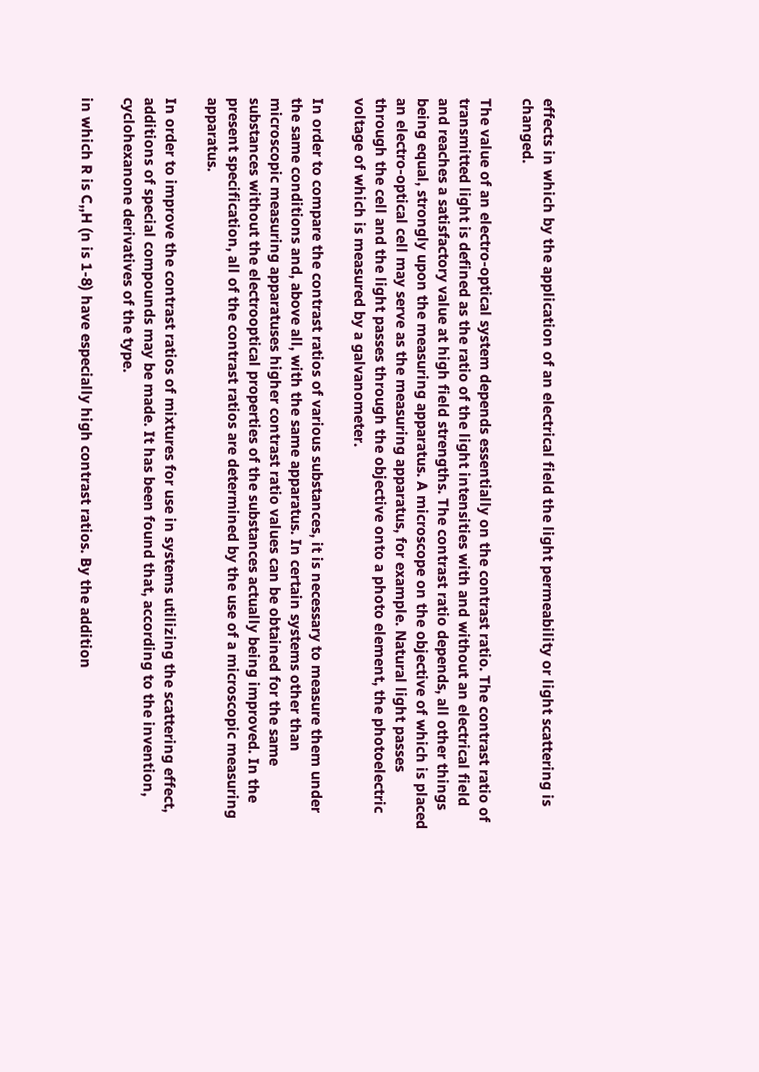effects in which by the application of an electrical field the light permeability or light scattering is changed.

The value of an electro-optical system depends essentially on the contrast ratio. The contrast ratio of transmitted light is defined as the ratio of the light intensities with and without an electrical field and reaches a satisfactory value at high field strengths. The contrast ratio depends, all other things being equal, strongly upon the measuring apparatus. A microscope on the objective of which is placed an electro-optical cell may serve as the measuring apparatus, for example. Natural light passes through the cell and the light passes through the objective onto a photo element, the photoelectric voltage of which is measured by a galvanometer.

In order to compare the contrast ratios of various substances, it is necessary to measure them under the same conditions and, above all, with the same apparatus. In certain systems other than microscopic measuring apparatuses higher contrast ratio values can be obtained for the same substances without the electrooptical properties of the substances actually being improved. In the present specification, all of the contrast ratios are determined by the use of a microscopic measuring apparatus.

In order to improve the contrast ratios of mixtures for use in systems utilizing the scattering effect, additions of special compounds may be made. It has been found that, according to the invention, cyclohexanone derivatives of the type.

in which R is C,,H (n is 1-8) have especially high contrast ratios. By the addition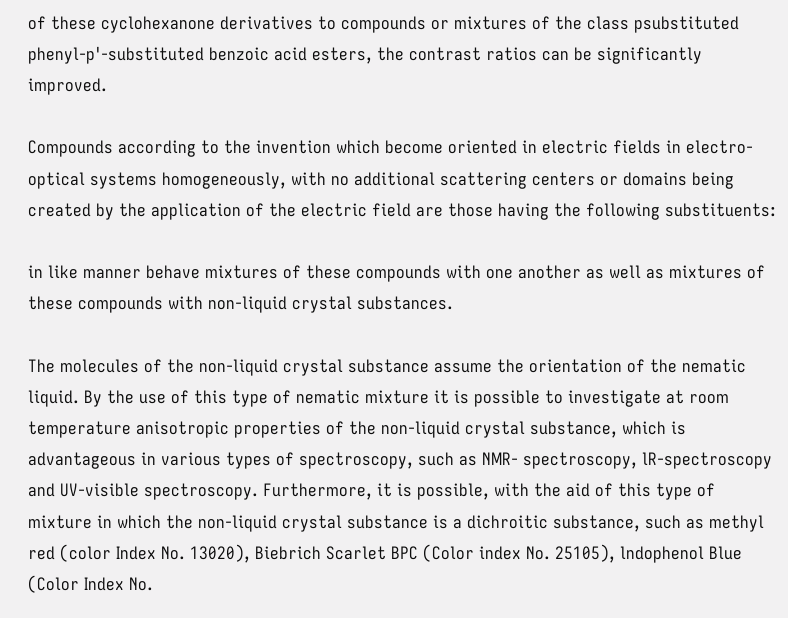of these cyclohexanone derivatives to compounds or mixtures of the class psubstituted phenyl-p'-substituted benzoic acid esters, the contrast ratios can be significantly improved.

Compounds according to the invention which become oriented in electric fields in electro-optical systems homogeneously, with no additional scattering centers or domains being created by the application of the electric field are those having the following substituents:

in like manner behave mixtures of these compounds with one another as well as mixtures of these compounds with non-liquid crystal substances.

The molecules of the non-liquid crystal substance assume the orientation of the nematic liquid. By the use of this type of nematic mixture it is possible to investigate at room temperature anisotropic properties of the non-liquid crystal substance, which is advantageous in various types of spectroscopy, such as NMR- spectroscopy, lR-spectroscopy and UV-visible spectroscopy. Furthermore, it is possible, with the aid of this type of mixture in which the non-liquid crystal substance is a dichroitic substance, such as methyl red (color Index No. 13020), Biebrich Scarlet BPC (Color index No. 25105), lndophenol Blue (Color Index No.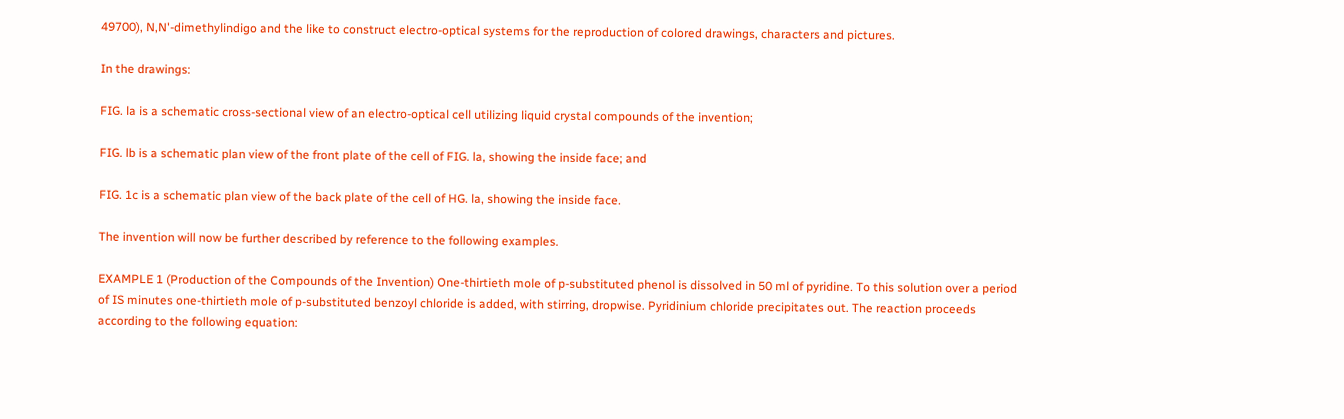49700), N,N'-dimethylindigo and the like to construct electro-optical systems for the reproduction of colored drawings, characters and pictures.

In the drawings:

FIG. la is a schematic cross-sectional view of an electro-optical cell utilizing liquid crystal compounds of the invention;

FIG. lb is a schematic plan view of the front plate of the cell of FIG. la, showing the inside face; and

FIG. 1c is a schematic plan view of the back plate of the cell of HG. la, showing the inside face.

The invention will now be further described by reference to the following examples.

EXAMPLE 1 (Production of the Compounds of the Invention) One-thirtieth mole of p-substituted phenol is dissolved in 50 ml of pyridine. To this solution over a period of IS minutes one-thirtieth mole of p-substituted benzoyl chloride is added, with stirring, dropwise. Pyridinium chloride precipitates out. The reaction proceeds according to the following equation: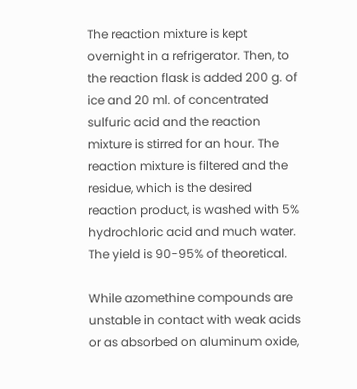The reaction mixture is kept overnight in a refrigerator. Then, to the reaction flask is added 200 g. of ice and 20 ml. of concentrated sulfuric acid and the reaction mixture is stirred for an hour. The reaction mixture is filtered and the residue, which is the desired reaction product, is washed with 5% hydrochloric acid and much water. The yield is 90-95% of theoretical.

While azomethine compounds are unstable in contact with weak acids or as absorbed on aluminum oxide,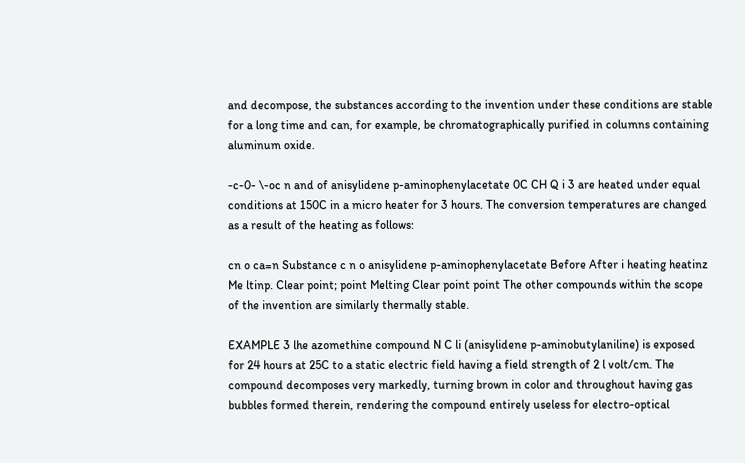and decompose, the substances according to the invention under these conditions are stable for a long time and can, for example, be chromatographically purified in columns containing aluminum oxide.

-c-0- \-oc n and of anisylidene p-aminophenylacetate 0C CH Q i 3 are heated under equal conditions at 150C in a micro heater for 3 hours. The conversion temperatures are changed as a result of the heating as follows:

cn o ca=n Substance c n o anisylidene p-aminophenylacetate Before After i heating heatinz Me ltinp. Clear point; point Melting Clear point point The other compounds within the scope of the invention are similarly thermally stable.

EXAMPLE 3 lhe azomethine compound N C li (anisylidene p-aminobutylaniline) is exposed for 24 hours at 25C to a static electric field having a field strength of 2 l volt/cm. The compound decomposes very markedly, turning brown in color and throughout having gas bubbles formed therein, rendering the compound entirely useless for electro-optical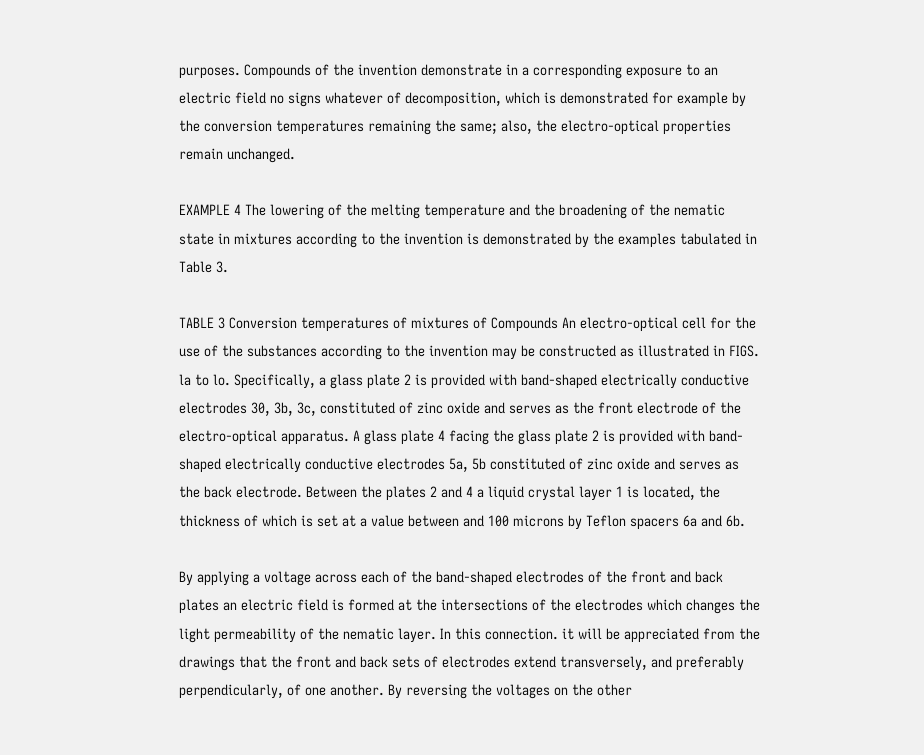purposes. Compounds of the invention demonstrate in a corresponding exposure to an electric field no signs whatever of decomposition, which is demonstrated for example by the conversion temperatures remaining the same; also, the electro-optical properties remain unchanged.

EXAMPLE 4 The lowering of the melting temperature and the broadening of the nematic state in mixtures according to the invention is demonstrated by the examples tabulated in Table 3.

TABLE 3 Conversion temperatures of mixtures of Compounds An electro-optical cell for the use of the substances according to the invention may be constructed as illustrated in FIGS. la to lo. Specifically, a glass plate 2 is provided with band-shaped electrically conductive electrodes 30, 3b, 3c, constituted of zinc oxide and serves as the front electrode of the electro-optical apparatus. A glass plate 4 facing the glass plate 2 is provided with band-shaped electrically conductive electrodes 5a, 5b constituted of zinc oxide and serves as the back electrode. Between the plates 2 and 4 a liquid crystal layer 1 is located, the thickness of which is set at a value between and 100 microns by Teflon spacers 6a and 6b.

By applying a voltage across each of the band-shaped electrodes of the front and back plates an electric field is formed at the intersections of the electrodes which changes the light permeability of the nematic layer. In this connection. it will be appreciated from the drawings that the front and back sets of electrodes extend transversely, and preferably perpendicularly, of one another. By reversing the voltages on the other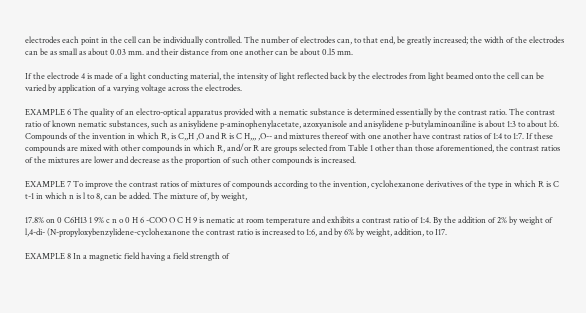electrodes each point in the cell can be individually controlled. The number of electrodes can, to that end, be greatly increased; the width of the electrodes can be as small as about 0.03 mm. and their distance from one another can be about 0.l5 mm.

If the electrode 4 is made of a light conducting material, the intensity of light reflected back by the electrodes from light beamed onto the cell can be varied by application of a varying voltage across the electrodes.

EXAMPLE 6 The quality of an electro-optical apparatus provided with a nematic substance is determined essentially by the contrast ratio. The contrast ratio of known nematic substances, such as anisylidene p-aminophenylacetate, azoxyanisole and anisylidene p-butylaminoaniline is about 1:3 to about l:6. Compounds of the invention in which R, is C,,H ,O and R is C H,,, ,O-- and mixtures thereof with one another have contrast ratios of 1:4 to 1:7. If these compounds are mixed with other compounds in which R, and/or R are groups selected from Table 1 other than those aforementioned, the contrast ratios of the mixtures are lower and decrease as the proportion of such other compounds is increased.

EXAMPLE 7 To improve the contrast ratios of mixtures of compounds according to the invention, cyclohexanone derivatives of the type in which R is C t-1 in which n is l to 8, can be added. The mixture of, by weight,

17.8% on 0 C6H13 1 9% c n o 0 H 6 -COO O C H 9 is nematic at room temperature and exhibits a contrast ratio of 1:4. By the addition of 2% by weight of l,4-di- (N-propyloxybenzylidene-cyclohexanone the contrast ratio is increased to 1:6, and by 6% by weight, addition, to I17.

EXAMPLE 8 In a magnetic field having a field strength of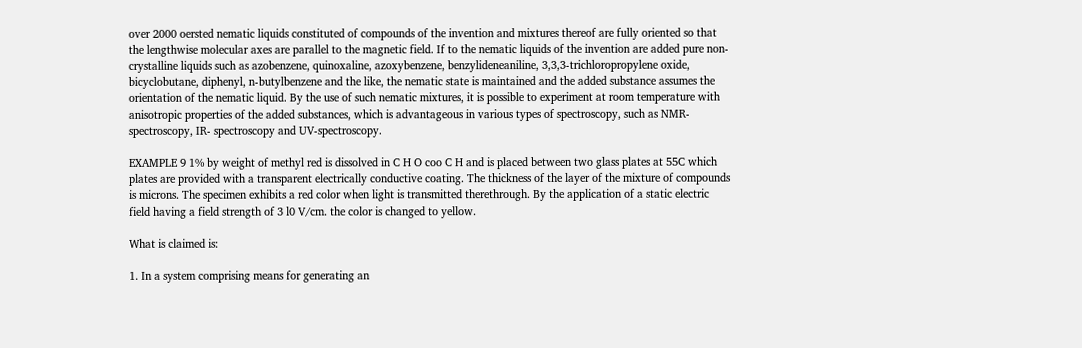over 2000 oersted nematic liquids constituted of compounds of the invention and mixtures thereof are fully oriented so that the lengthwise molecular axes are parallel to the magnetic field. If to the nematic liquids of the invention are added pure non-crystalline liquids such as azobenzene, quinoxaline, azoxybenzene, benzylideneaniline, 3,3,3-trichloropropylene oxide, bicyclobutane, diphenyl, n-butylbenzene and the like, the nematic state is maintained and the added substance assumes the orientation of the nematic liquid. By the use of such nematic mixtures, it is possible to experiment at room temperature with anisotropic properties of the added substances, which is advantageous in various types of spectroscopy, such as NMR-spectroscopy, IR- spectroscopy and UV-spectroscopy.

EXAMPLE 9 1% by weight of methyl red is dissolved in C H O coo C H and is placed between two glass plates at 55C which plates are provided with a transparent electrically conductive coating. The thickness of the layer of the mixture of compounds is microns. The specimen exhibits a red color when light is transmitted therethrough. By the application of a static electric field having a field strength of 3 l0 V/cm. the color is changed to yellow.

What is claimed is:

1. In a system comprising means for generating an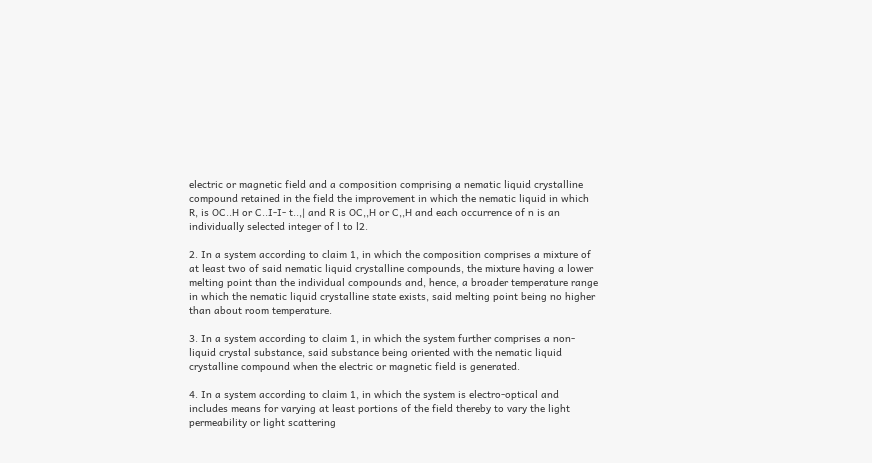electric or magnetic field and a composition comprising a nematic liquid crystalline compound retained in the field the improvement in which the nematic liquid in which R, is OC..H or C..I-I- t..,| and R is OC,,H or C,,H and each occurrence of n is an individually selected integer of l to l2.

2. In a system according to claim 1, in which the composition comprises a mixture of at least two of said nematic liquid crystalline compounds, the mixture having a lower melting point than the individual compounds and, hence, a broader temperature range in which the nematic liquid crystalline state exists, said melting point being no higher than about room temperature.

3. In a system according to claim 1, in which the system further comprises a non-liquid crystal substance, said substance being oriented with the nematic liquid crystalline compound when the electric or magnetic field is generated.

4. In a system according to claim 1, in which the system is electro-optical and includes means for varying at least portions of the field thereby to vary the light permeability or light scattering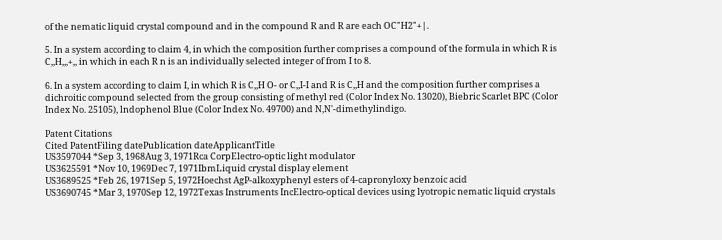of the nematic liquid crystal compound and in the compound R and R are each OC"H2"+|.

5. In a system according to claim 4, in which the composition further comprises a compound of the formula in which R is C,,H,,,+,, in which in each R n is an individually selected integer of from I to 8.

6. In a system according to claim I, in which R is C,,H O- or C,,I-I and R is C,,H and the composition further comprises a dichroitic compound selected from the group consisting of methyl red (Color Index No. 13020), Biebric Scarlet BPC (Color Index No. 25105), lndophenol Blue (Color Index No. 49700) and N,N'-dimethylindigo.

Patent Citations
Cited PatentFiling datePublication dateApplicantTitle
US3597044 *Sep 3, 1968Aug 3, 1971Rca CorpElectro-optic light modulator
US3625591 *Nov 10, 1969Dec 7, 1971IbmLiquid crystal display element
US3689525 *Feb 26, 1971Sep 5, 1972Hoechst AgP-alkoxyphenyl esters of 4-capronyloxy benzoic acid
US3690745 *Mar 3, 1970Sep 12, 1972Texas Instruments IncElectro-optical devices using lyotropic nematic liquid crystals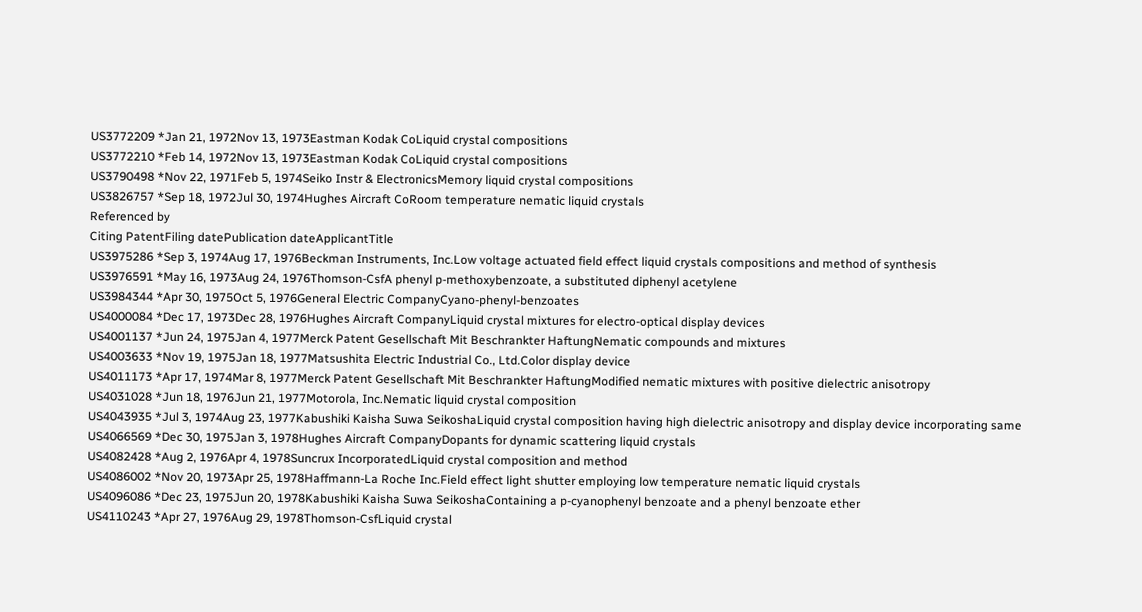US3772209 *Jan 21, 1972Nov 13, 1973Eastman Kodak CoLiquid crystal compositions
US3772210 *Feb 14, 1972Nov 13, 1973Eastman Kodak CoLiquid crystal compositions
US3790498 *Nov 22, 1971Feb 5, 1974Seiko Instr & ElectronicsMemory liquid crystal compositions
US3826757 *Sep 18, 1972Jul 30, 1974Hughes Aircraft CoRoom temperature nematic liquid crystals
Referenced by
Citing PatentFiling datePublication dateApplicantTitle
US3975286 *Sep 3, 1974Aug 17, 1976Beckman Instruments, Inc.Low voltage actuated field effect liquid crystals compositions and method of synthesis
US3976591 *May 16, 1973Aug 24, 1976Thomson-CsfA phenyl p-methoxybenzoate, a substituted diphenyl acetylene
US3984344 *Apr 30, 1975Oct 5, 1976General Electric CompanyCyano-phenyl-benzoates
US4000084 *Dec 17, 1973Dec 28, 1976Hughes Aircraft CompanyLiquid crystal mixtures for electro-optical display devices
US4001137 *Jun 24, 1975Jan 4, 1977Merck Patent Gesellschaft Mit Beschrankter HaftungNematic compounds and mixtures
US4003633 *Nov 19, 1975Jan 18, 1977Matsushita Electric Industrial Co., Ltd.Color display device
US4011173 *Apr 17, 1974Mar 8, 1977Merck Patent Gesellschaft Mit Beschrankter HaftungModified nematic mixtures with positive dielectric anisotropy
US4031028 *Jun 18, 1976Jun 21, 1977Motorola, Inc.Nematic liquid crystal composition
US4043935 *Jul 3, 1974Aug 23, 1977Kabushiki Kaisha Suwa SeikoshaLiquid crystal composition having high dielectric anisotropy and display device incorporating same
US4066569 *Dec 30, 1975Jan 3, 1978Hughes Aircraft CompanyDopants for dynamic scattering liquid crystals
US4082428 *Aug 2, 1976Apr 4, 1978Suncrux IncorporatedLiquid crystal composition and method
US4086002 *Nov 20, 1973Apr 25, 1978Haffmann-La Roche Inc.Field effect light shutter employing low temperature nematic liquid crystals
US4096086 *Dec 23, 1975Jun 20, 1978Kabushiki Kaisha Suwa SeikoshaContaining a p-cyanophenyl benzoate and a phenyl benzoate ether
US4110243 *Apr 27, 1976Aug 29, 1978Thomson-CsfLiquid crystal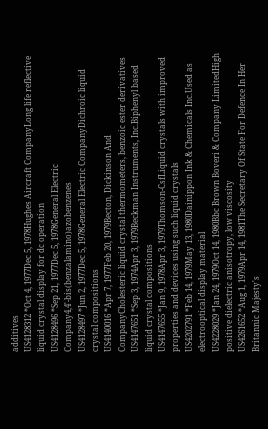additives
US4128312 *Oct 4, 1977Dec 5, 1978Hughes Aircraft CompanyLong life reflective liquid crystal display for dc operation
US4128496 *Sep 21, 1977Dec 5, 1978General Electric Company4,4'-bis(benzalamino)azobenzenes
US4128497 *Jun 2, 1977Dec 5, 1978General Electric CompanyDichroic liquid crystal compositions
US4140016 *Apr 7, 1977Feb 20, 1979Becton, Dickinson And CompanyCholesteric liquid crystal thermometers, benzoic ester derivatives
US4147651 *Sep 3, 1974Apr 3, 1979Beckman Instruments, Inc.Biphenyl based liquid crystal compositions
US4147655 *Jan 9, 1978Apr 3, 1979Thomson-CsfLiquid crystals with improved properties and devices using such liquid crystals
US4202791 *Feb 14, 1979May 13, 1980Dainippon Ink & Chemicals Inc.Used as electrooptical display material
US4228029 *Jan 24, 1979Oct 14, 1980Bbc Brown Boveri & Company LimitedHigh positive dielectric anisotropy, low viscosity
US4261652 *Aug 1, 1979Apr 14, 1981The Secretary Of State For Defence In Her Britannic Majesty's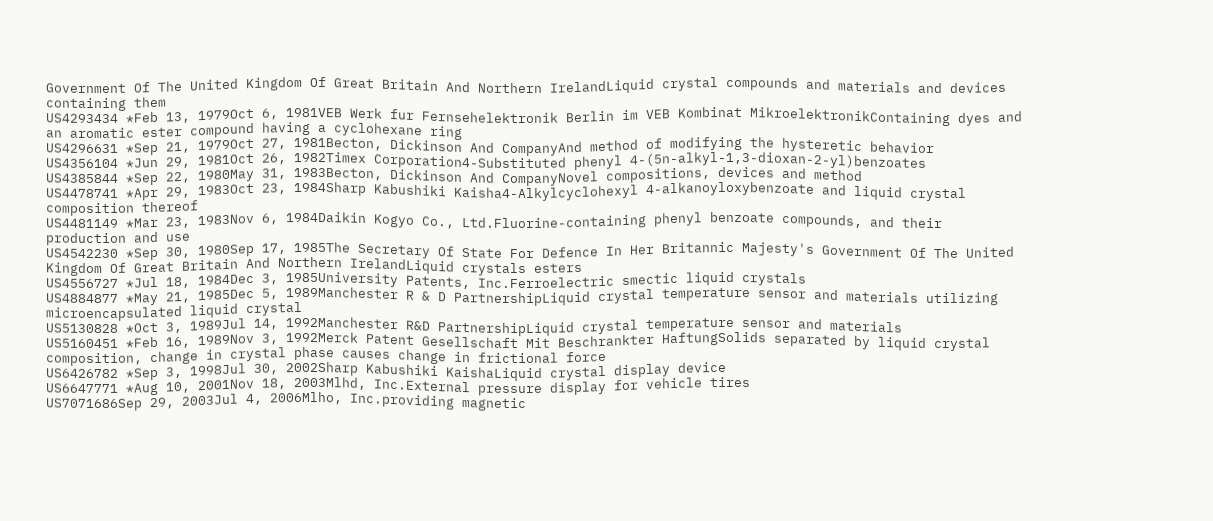Government Of The United Kingdom Of Great Britain And Northern IrelandLiquid crystal compounds and materials and devices containing them
US4293434 *Feb 13, 1979Oct 6, 1981VEB Werk fur Fernsehelektronik Berlin im VEB Kombinat MikroelektronikContaining dyes and an aromatic ester compound having a cyclohexane ring
US4296631 *Sep 21, 1979Oct 27, 1981Becton, Dickinson And CompanyAnd method of modifying the hysteretic behavior
US4356104 *Jun 29, 1981Oct 26, 1982Timex Corporation4-Substituted phenyl 4-(5n-alkyl-1,3-dioxan-2-yl)benzoates
US4385844 *Sep 22, 1980May 31, 1983Becton, Dickinson And CompanyNovel compositions, devices and method
US4478741 *Apr 29, 1983Oct 23, 1984Sharp Kabushiki Kaisha4-Alkylcyclohexyl 4-alkanoyloxybenzoate and liquid crystal composition thereof
US4481149 *Mar 23, 1983Nov 6, 1984Daikin Kogyo Co., Ltd.Fluorine-containing phenyl benzoate compounds, and their production and use
US4542230 *Sep 30, 1980Sep 17, 1985The Secretary Of State For Defence In Her Britannic Majesty's Government Of The United Kingdom Of Great Britain And Northern IrelandLiquid crystals esters
US4556727 *Jul 18, 1984Dec 3, 1985University Patents, Inc.Ferroelectric smectic liquid crystals
US4884877 *May 21, 1985Dec 5, 1989Manchester R & D PartnershipLiquid crystal temperature sensor and materials utilizing microencapsulated liquid crystal
US5130828 *Oct 3, 1989Jul 14, 1992Manchester R&D PartnershipLiquid crystal temperature sensor and materials
US5160451 *Feb 16, 1989Nov 3, 1992Merck Patent Gesellschaft Mit Beschrankter HaftungSolids separated by liquid crystal composition, change in crystal phase causes change in frictional force
US6426782 *Sep 3, 1998Jul 30, 2002Sharp Kabushiki KaishaLiquid crystal display device
US6647771 *Aug 10, 2001Nov 18, 2003Mlhd, Inc.External pressure display for vehicle tires
US7071686Sep 29, 2003Jul 4, 2006Mlho, Inc.providing magnetic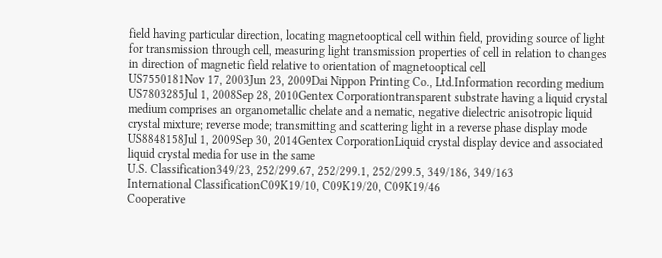field having particular direction, locating magnetooptical cell within field, providing source of light for transmission through cell, measuring light transmission properties of cell in relation to changes in direction of magnetic field relative to orientation of magnetooptical cell
US7550181Nov 17, 2003Jun 23, 2009Dai Nippon Printing Co., Ltd.Information recording medium
US7803285Jul 1, 2008Sep 28, 2010Gentex Corporationtransparent substrate having a liquid crystal medium comprises an organometallic chelate and a nematic, negative dielectric anisotropic liquid crystal mixture; reverse mode; transmitting and scattering light in a reverse phase display mode
US8848158Jul 1, 2009Sep 30, 2014Gentex CorporationLiquid crystal display device and associated liquid crystal media for use in the same
U.S. Classification349/23, 252/299.67, 252/299.1, 252/299.5, 349/186, 349/163
International ClassificationC09K19/10, C09K19/20, C09K19/46
Cooperative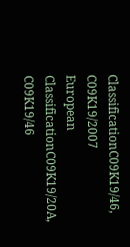ClassificationC09K19/46, C09K19/2007
European ClassificationC09K19/20A, C09K19/46